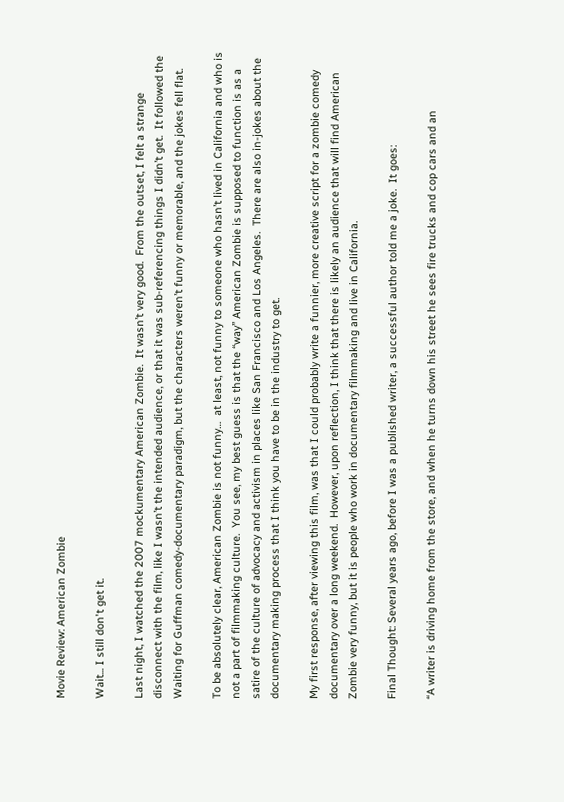Movie Review: American Zombie

Wait... I still don't get it.

Last night, I watched the 2007 mockumentary American Zombie.  It wasn’t very good.  From the outset, I felt a strange disconnect with the film, like I wasn’t the intended audience, or that it was sub-referencing things I didn’t get.  It followed the Waiting for Guffman comedy-documentary paradigm, but the characters weren’t funny or memorable, and the jokes fell flat.

To be absolutely clear, American Zombie is not funny…  at least, not funny to someone who hasn’t lived in California and who is not a part of filmmaking culture.  You see, my best guess is that the “way” American Zombie is supposed to function is as a satire of the culture of advocacy and activism in places like San Francisco and Los Angeles.  There are also in-jokes about the documentary making process that I think you have to be in the industry to get.

My first response, after viewing this film, was that I could probably write a funnier, more creative script for a zombie comedy documentary over a long weekend.  However, upon reflection, I think that there is likely an audience that will find American Zombie very funny, but it is people who work in documentary filmmaking and live in California.

Final Thought: Several years ago, before I was a published writer, a successful author told me a joke.  It goes:

“A writer is driving home from the store, and when he turns down his street he sees fire trucks and cop cars and an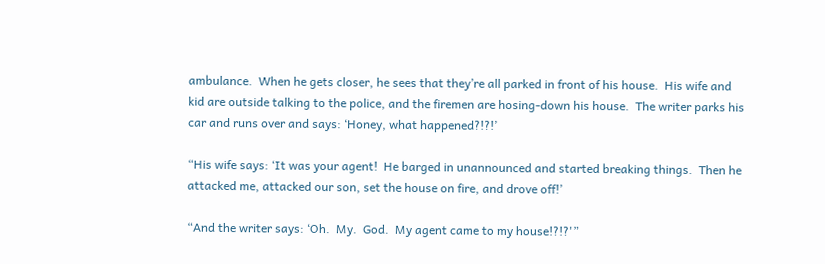ambulance.  When he gets closer, he sees that they’re all parked in front of his house.  His wife and kid are outside talking to the police, and the firemen are hosing-down his house.  The writer parks his car and runs over and says: ‘Honey, what happened?!?!’

“His wife says: ‘It was your agent!  He barged in unannounced and started breaking things.  Then he attacked me, attacked our son, set the house on fire, and drove off!’

“And the writer says: ‘Oh.  My.  God.  My agent came to my house!?!?'”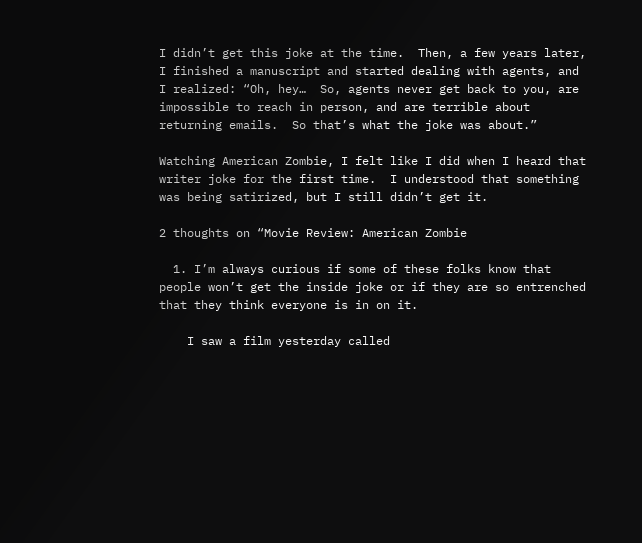I didn’t get this joke at the time.  Then, a few years later, I finished a manuscript and started dealing with agents, and I realized: “Oh, hey…  So, agents never get back to you, are impossible to reach in person, and are terrible about returning emails.  So that’s what the joke was about.”

Watching American Zombie, I felt like I did when I heard that writer joke for the first time.  I understood that something was being satirized, but I still didn’t get it.

2 thoughts on “Movie Review: American Zombie

  1. I’m always curious if some of these folks know that people won’t get the inside joke or if they are so entrenched that they think everyone is in on it.

    I saw a film yesterday called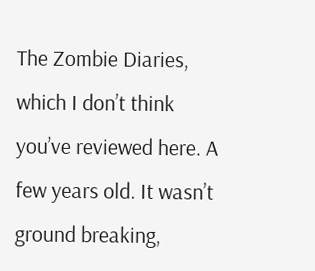The Zombie Diaries, which I don’t think you’ve reviewed here. A few years old. It wasn’t ground breaking,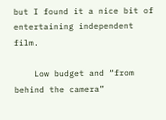but I found it a nice bit of entertaining independent film.

    Low budget and “from behind the camera”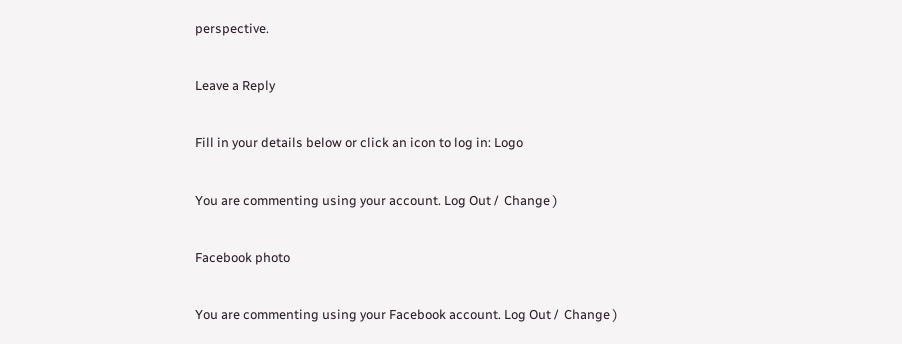perspective.

Leave a Reply

Fill in your details below or click an icon to log in: Logo

You are commenting using your account. Log Out /  Change )

Facebook photo

You are commenting using your Facebook account. Log Out /  Change )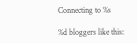Connecting to %s

%d bloggers like this: